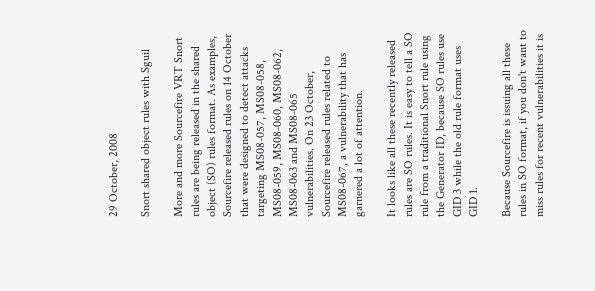29 October, 2008

Snort shared object rules with Sguil

More and more Sourcefire VRT Snort rules are being released in the shared object (SO) rules format. As examples, Sourcefire released rules on 14 October that were designed to detect attacks targeting MS08-057, MS08-058, MS08-059, MS08-060, MS08-062, MS08-063 and MS08-065 vulnerabilities. On 23 October, Sourcefire released rules related to MS08-067, a vulnerability that has garnered a lot of attention.

It looks like all these recently released rules are SO rules. It is easy to tell a SO rule from a traditional Snort rule using the Generator ID, because SO rules use GID 3 while the old rule format uses GID 1.

Because Sourcefire is issuing all these rules in SO format, if you don't want to miss rules for recent vulnerabilities it is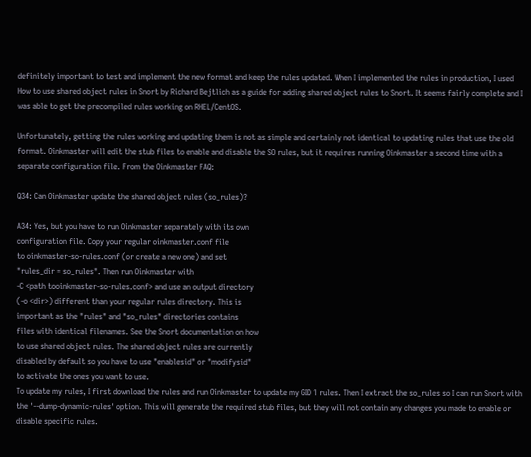definitely important to test and implement the new format and keep the rules updated. When I implemented the rules in production, I used How to use shared object rules in Snort by Richard Bejtlich as a guide for adding shared object rules to Snort. It seems fairly complete and I was able to get the precompiled rules working on RHEL/CentOS.

Unfortunately, getting the rules working and updating them is not as simple and certainly not identical to updating rules that use the old format. Oinkmaster will edit the stub files to enable and disable the SO rules, but it requires running Oinkmaster a second time with a separate configuration file. From the Oinkmaster FAQ:

Q34: Can Oinkmaster update the shared object rules (so_rules)?

A34: Yes, but you have to run Oinkmaster separately with its own
configuration file. Copy your regular oinkmaster.conf file
to oinkmaster-so-rules.conf (or create a new one) and set
"rules_dir = so_rules". Then run Oinkmaster with
-C <path tooinkmaster-so-rules.conf> and use an output directory
(-o <dir>) different than your regular rules directory. This is
important as the "rules" and "so_rules" directories contains
files with identical filenames. See the Snort documentation on how
to use shared object rules. The shared object rules are currently
disabled by default so you have to use "enablesid" or "modifysid"
to activate the ones you want to use.
To update my rules, I first download the rules and run Oinkmaster to update my GID 1 rules. Then I extract the so_rules so I can run Snort with the '--dump-dynamic-rules' option. This will generate the required stub files, but they will not contain any changes you made to enable or disable specific rules.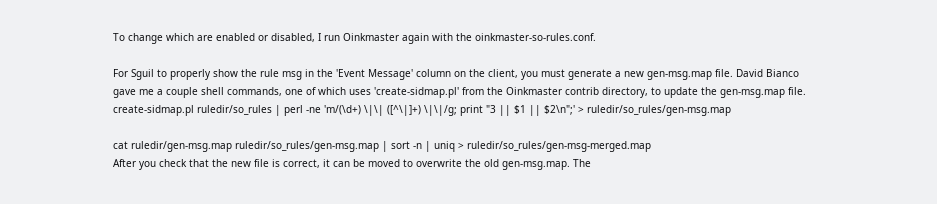To change which are enabled or disabled, I run Oinkmaster again with the oinkmaster-so-rules.conf.

For Sguil to properly show the rule msg in the 'Event Message' column on the client, you must generate a new gen-msg.map file. David Bianco gave me a couple shell commands, one of which uses 'create-sidmap.pl' from the Oinkmaster contrib directory, to update the gen-msg.map file.
create-sidmap.pl ruledir/so_rules | perl -ne 'm/(\d+) \|\| ([^\|]+) \|\|/g; print "3 || $1 || $2\n";' > ruledir/so_rules/gen-msg.map

cat ruledir/gen-msg.map ruledir/so_rules/gen-msg.map | sort -n | uniq > ruledir/so_rules/gen-msg-merged.map
After you check that the new file is correct, it can be moved to overwrite the old gen-msg.map. The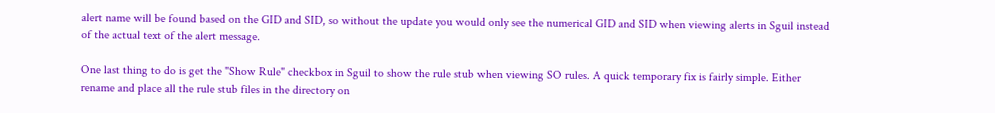alert name will be found based on the GID and SID, so without the update you would only see the numerical GID and SID when viewing alerts in Sguil instead of the actual text of the alert message.

One last thing to do is get the "Show Rule" checkbox in Sguil to show the rule stub when viewing SO rules. A quick temporary fix is fairly simple. Either rename and place all the rule stub files in the directory on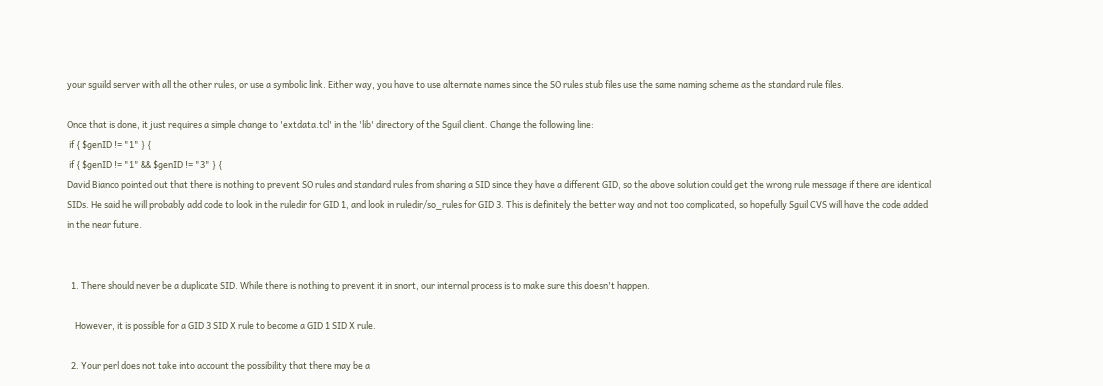your sguild server with all the other rules, or use a symbolic link. Either way, you have to use alternate names since the SO rules stub files use the same naming scheme as the standard rule files.

Once that is done, it just requires a simple change to 'extdata.tcl' in the 'lib' directory of the Sguil client. Change the following line:
 if { $genID != "1" } {
 if { $genID != "1" && $genID != "3" } {
David Bianco pointed out that there is nothing to prevent SO rules and standard rules from sharing a SID since they have a different GID, so the above solution could get the wrong rule message if there are identical SIDs. He said he will probably add code to look in the ruledir for GID 1, and look in ruledir/so_rules for GID 3. This is definitely the better way and not too complicated, so hopefully Sguil CVS will have the code added in the near future.


  1. There should never be a duplicate SID. While there is nothing to prevent it in snort, our internal process is to make sure this doesn't happen.

    However, it is possible for a GID 3 SID X rule to become a GID 1 SID X rule.

  2. Your perl does not take into account the possibility that there may be a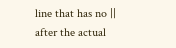line that has no || after the actual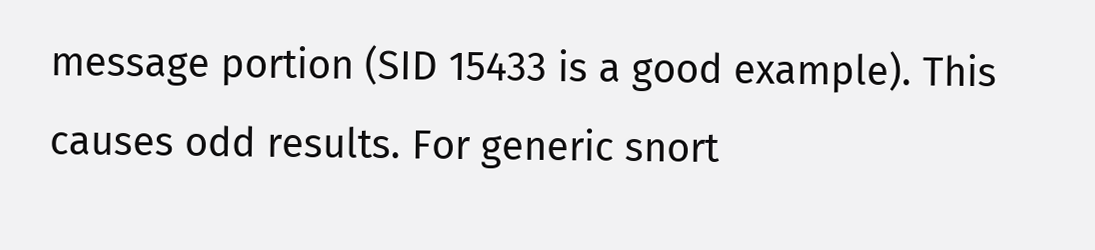message portion (SID 15433 is a good example). This causes odd results. For generic snort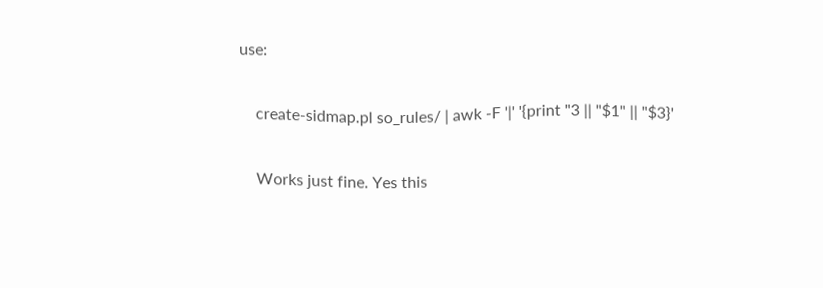use:

    create-sidmap.pl so_rules/ | awk -F '|' '{print "3 || "$1" || "$3}'

    Works just fine. Yes this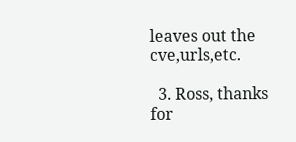leaves out the cve,urls,etc.

  3. Ross, thanks for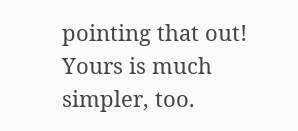pointing that out! Yours is much simpler, too.